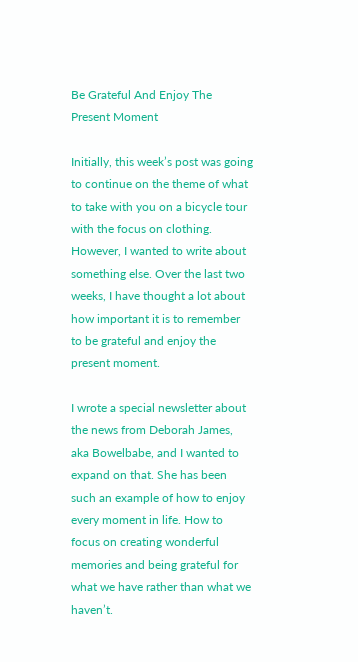Be Grateful And Enjoy The Present Moment

Initially, this week’s post was going to continue on the theme of what to take with you on a bicycle tour with the focus on clothing. However, I wanted to write about something else. Over the last two weeks, I have thought a lot about how important it is to remember to be grateful and enjoy the present moment.

I wrote a special newsletter about the news from Deborah James, aka Bowelbabe, and I wanted to expand on that. She has been such an example of how to enjoy every moment in life. How to focus on creating wonderful memories and being grateful for what we have rather than what we haven’t.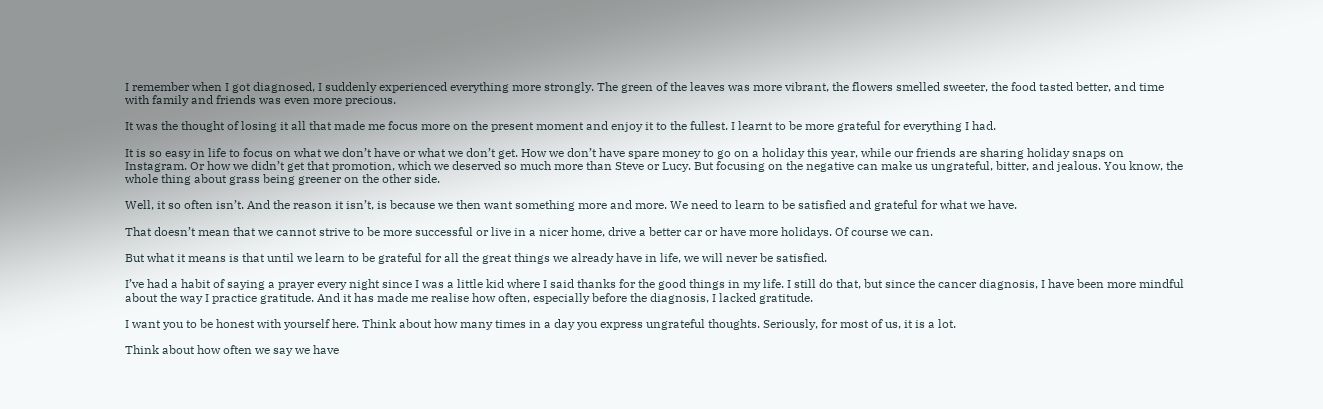I remember when I got diagnosed, I suddenly experienced everything more strongly. The green of the leaves was more vibrant, the flowers smelled sweeter, the food tasted better, and time with family and friends was even more precious.

It was the thought of losing it all that made me focus more on the present moment and enjoy it to the fullest. I learnt to be more grateful for everything I had.

It is so easy in life to focus on what we don’t have or what we don’t get. How we don’t have spare money to go on a holiday this year, while our friends are sharing holiday snaps on Instagram. Or how we didn’t get that promotion, which we deserved so much more than Steve or Lucy. But focusing on the negative can make us ungrateful, bitter, and jealous. You know, the whole thing about grass being greener on the other side.

Well, it so often isn’t. And the reason it isn’t, is because we then want something more and more. We need to learn to be satisfied and grateful for what we have.

That doesn’t mean that we cannot strive to be more successful or live in a nicer home, drive a better car or have more holidays. Of course we can.

But what it means is that until we learn to be grateful for all the great things we already have in life, we will never be satisfied.

I’ve had a habit of saying a prayer every night since I was a little kid where I said thanks for the good things in my life. I still do that, but since the cancer diagnosis, I have been more mindful about the way I practice gratitude. And it has made me realise how often, especially before the diagnosis, I lacked gratitude.

I want you to be honest with yourself here. Think about how many times in a day you express ungrateful thoughts. Seriously, for most of us, it is a lot.

Think about how often we say we have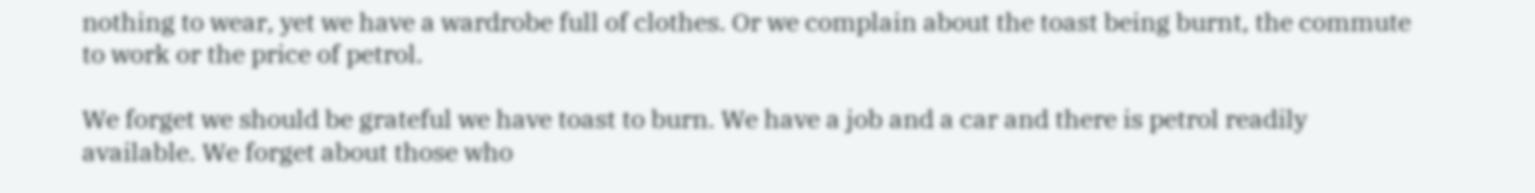nothing to wear, yet we have a wardrobe full of clothes. Or we complain about the toast being burnt, the commute to work or the price of petrol.

We forget we should be grateful we have toast to burn. We have a job and a car and there is petrol readily available. We forget about those who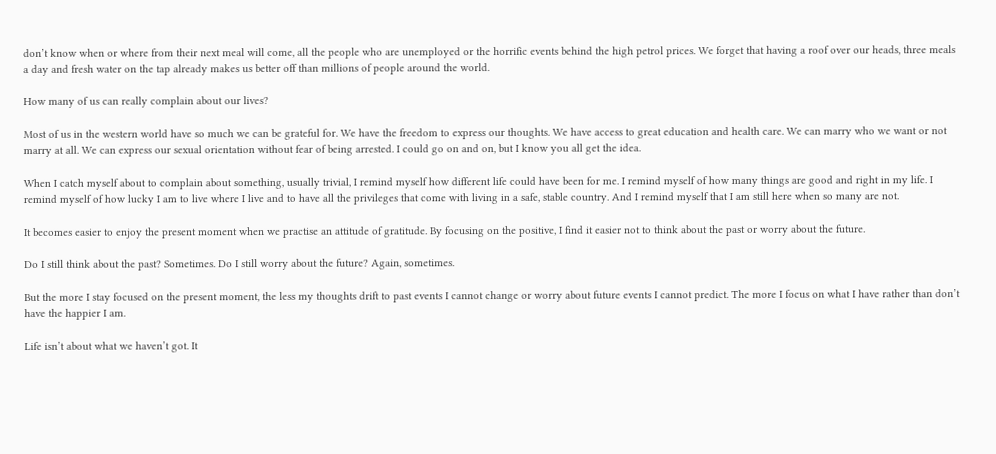don’t know when or where from their next meal will come, all the people who are unemployed or the horrific events behind the high petrol prices. We forget that having a roof over our heads, three meals a day and fresh water on the tap already makes us better off than millions of people around the world.

How many of us can really complain about our lives?

Most of us in the western world have so much we can be grateful for. We have the freedom to express our thoughts. We have access to great education and health care. We can marry who we want or not marry at all. We can express our sexual orientation without fear of being arrested. I could go on and on, but I know you all get the idea.

When I catch myself about to complain about something, usually trivial, I remind myself how different life could have been for me. I remind myself of how many things are good and right in my life. I remind myself of how lucky I am to live where I live and to have all the privileges that come with living in a safe, stable country. And I remind myself that I am still here when so many are not.

It becomes easier to enjoy the present moment when we practise an attitude of gratitude. By focusing on the positive, I find it easier not to think about the past or worry about the future.

Do I still think about the past? Sometimes. Do I still worry about the future? Again, sometimes.

But the more I stay focused on the present moment, the less my thoughts drift to past events I cannot change or worry about future events I cannot predict. The more I focus on what I have rather than don’t have the happier I am.

Life isn’t about what we haven’t got. It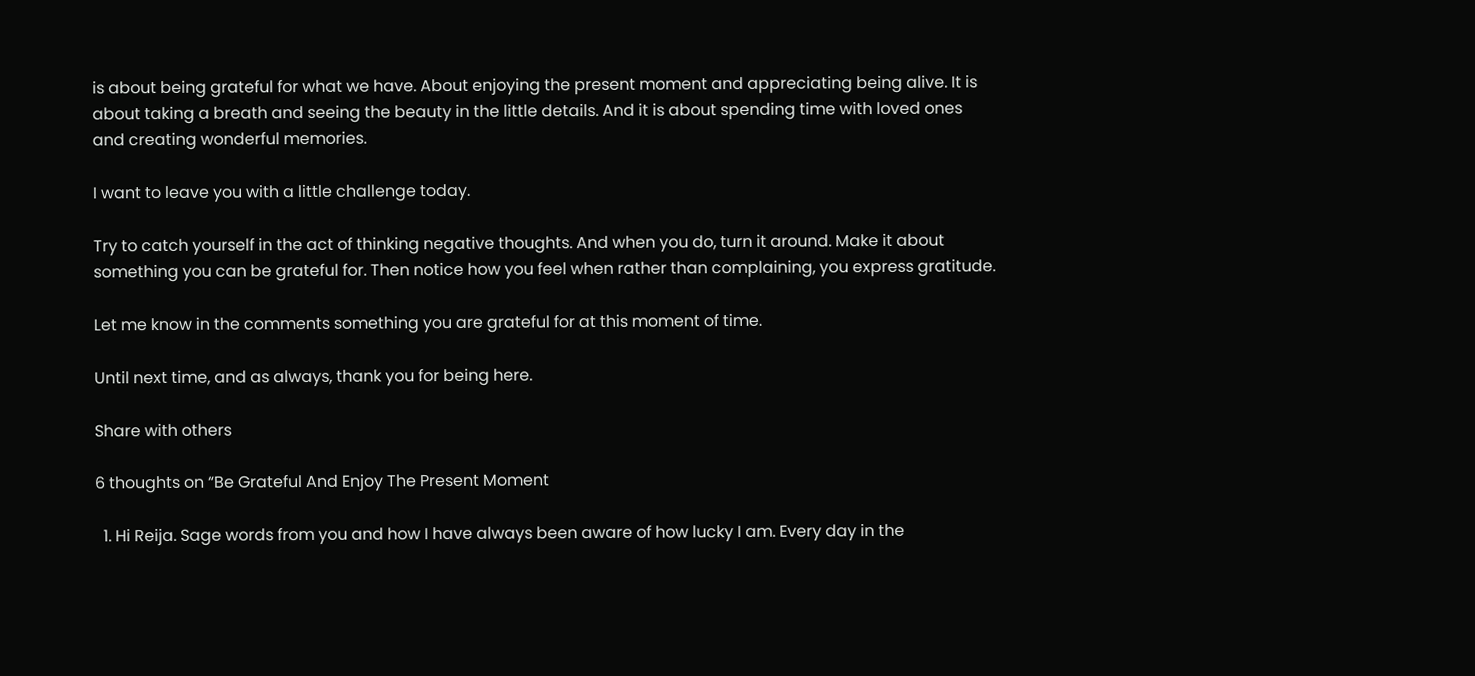is about being grateful for what we have. About enjoying the present moment and appreciating being alive. It is about taking a breath and seeing the beauty in the little details. And it is about spending time with loved ones and creating wonderful memories.

I want to leave you with a little challenge today.

Try to catch yourself in the act of thinking negative thoughts. And when you do, turn it around. Make it about something you can be grateful for. Then notice how you feel when rather than complaining, you express gratitude.

Let me know in the comments something you are grateful for at this moment of time.

Until next time, and as always, thank you for being here.

Share with others

6 thoughts on “Be Grateful And Enjoy The Present Moment

  1. Hi Reija. Sage words from you and how I have always been aware of how lucky I am. Every day in the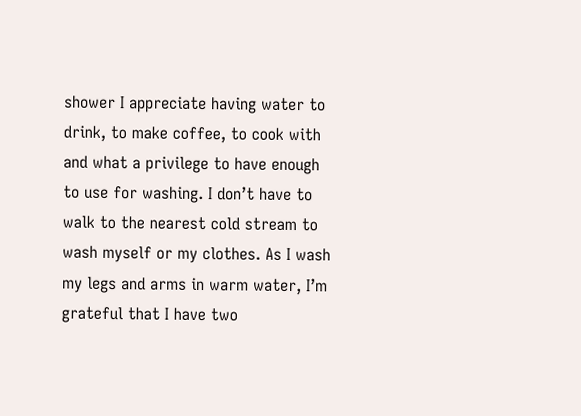shower I appreciate having water to drink, to make coffee, to cook with and what a privilege to have enough to use for washing. I don’t have to walk to the nearest cold stream to wash myself or my clothes. As I wash my legs and arms in warm water, I’m grateful that I have two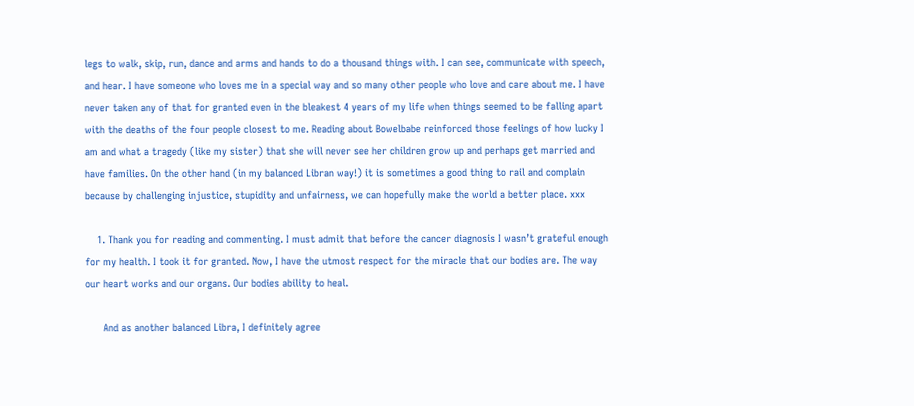legs to walk, skip, run, dance and arms and hands to do a thousand things with. I can see, communicate with speech, and hear. I have someone who loves me in a special way and so many other people who love and care about me. I have never taken any of that for granted even in the bleakest 4 years of my life when things seemed to be falling apart with the deaths of the four people closest to me. Reading about Bowelbabe reinforced those feelings of how lucky I am and what a tragedy (like my sister) that she will never see her children grow up and perhaps get married and have families. On the other hand (in my balanced Libran way!) it is sometimes a good thing to rail and complain because by challenging injustice, stupidity and unfairness, we can hopefully make the world a better place. xxx

    1. Thank you for reading and commenting. I must admit that before the cancer diagnosis I wasn’t grateful enough for my health. I took it for granted. Now, I have the utmost respect for the miracle that our bodies are. The way our heart works and our organs. Our bodies ability to heal.

      And as another balanced Libra, I definitely agree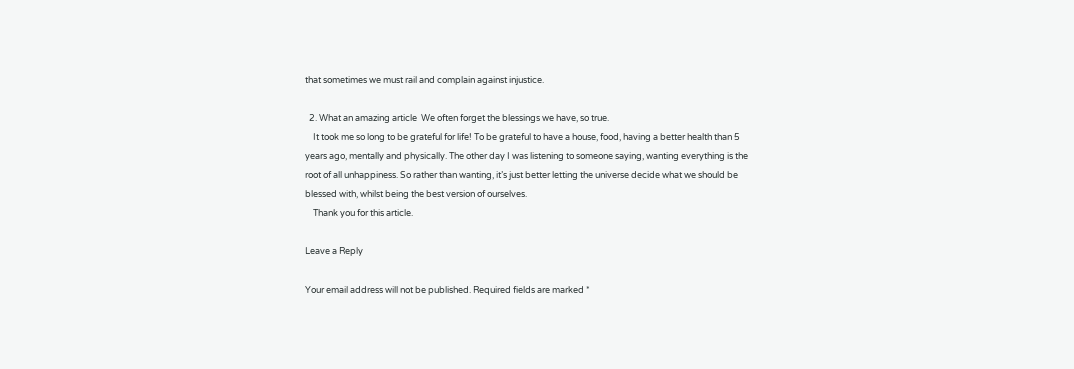that sometimes we must rail and complain against injustice.

  2. What an amazing article  We often forget the blessings we have, so true.
    It took me so long to be grateful for life! To be grateful to have a house, food, having a better health than 5 years ago, mentally and physically. The other day I was listening to someone saying, wanting everything is the root of all unhappiness. So rather than wanting, it’s just better letting the universe decide what we should be blessed with, whilst being the best version of ourselves.
    Thank you for this article.

Leave a Reply

Your email address will not be published. Required fields are marked *